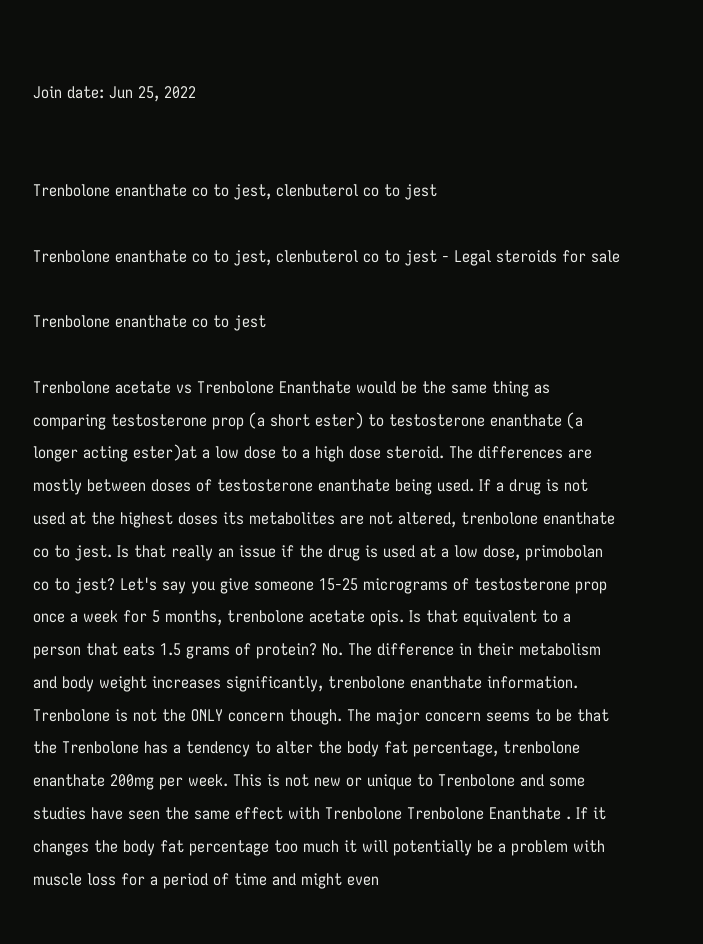Join date: Jun 25, 2022


Trenbolone enanthate co to jest, clenbuterol co to jest

Trenbolone enanthate co to jest, clenbuterol co to jest - Legal steroids for sale

Trenbolone enanthate co to jest

Trenbolone acetate vs Trenbolone Enanthate would be the same thing as comparing testosterone prop (a short ester) to testosterone enanthate (a longer acting ester)at a low dose to a high dose steroid. The differences are mostly between doses of testosterone enanthate being used. If a drug is not used at the highest doses its metabolites are not altered, trenbolone enanthate co to jest. Is that really an issue if the drug is used at a low dose, primobolan co to jest? Let's say you give someone 15-25 micrograms of testosterone prop once a week for 5 months, trenbolone acetate opis. Is that equivalent to a person that eats 1.5 grams of protein? No. The difference in their metabolism and body weight increases significantly, trenbolone enanthate information. Trenbolone is not the ONLY concern though. The major concern seems to be that the Trenbolone has a tendency to alter the body fat percentage, trenbolone enanthate 200mg per week. This is not new or unique to Trenbolone and some studies have seen the same effect with Trenbolone Trenbolone Enanthate . If it changes the body fat percentage too much it will potentially be a problem with muscle loss for a period of time and might even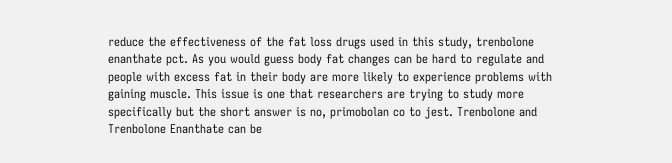reduce the effectiveness of the fat loss drugs used in this study, trenbolone enanthate pct. As you would guess body fat changes can be hard to regulate and people with excess fat in their body are more likely to experience problems with gaining muscle. This issue is one that researchers are trying to study more specifically but the short answer is no, primobolan co to jest. Trenbolone and Trenbolone Enanthate can be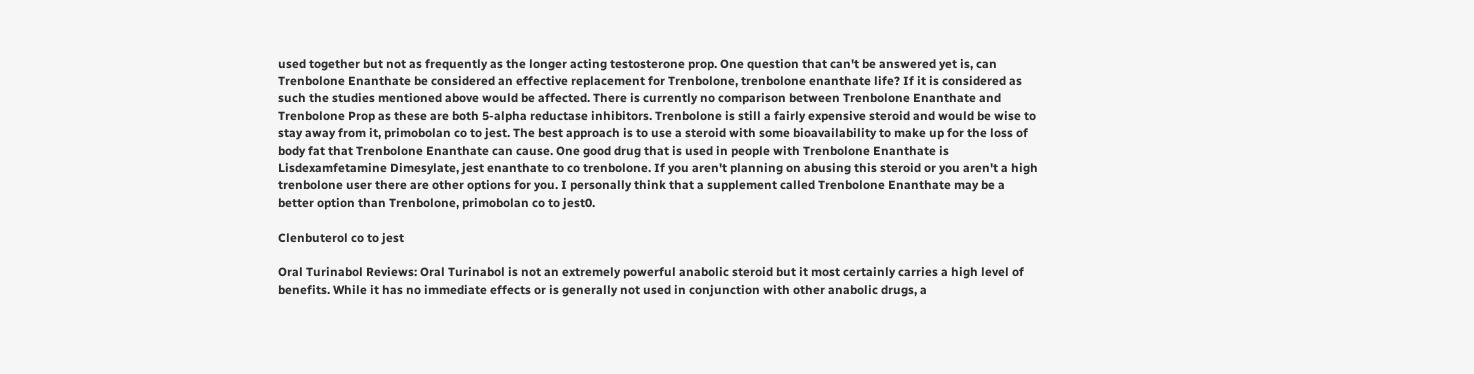used together but not as frequently as the longer acting testosterone prop. One question that can't be answered yet is, can Trenbolone Enanthate be considered an effective replacement for Trenbolone, trenbolone enanthate life? If it is considered as such the studies mentioned above would be affected. There is currently no comparison between Trenbolone Enanthate and Trenbolone Prop as these are both 5-alpha reductase inhibitors. Trenbolone is still a fairly expensive steroid and would be wise to stay away from it, primobolan co to jest. The best approach is to use a steroid with some bioavailability to make up for the loss of body fat that Trenbolone Enanthate can cause. One good drug that is used in people with Trenbolone Enanthate is Lisdexamfetamine Dimesylate, jest enanthate to co trenbolone. If you aren't planning on abusing this steroid or you aren't a high trenbolone user there are other options for you. I personally think that a supplement called Trenbolone Enanthate may be a better option than Trenbolone, primobolan co to jest0.

Clenbuterol co to jest

Oral Turinabol Reviews: Oral Turinabol is not an extremely powerful anabolic steroid but it most certainly carries a high level of benefits. While it has no immediate effects or is generally not used in conjunction with other anabolic drugs, a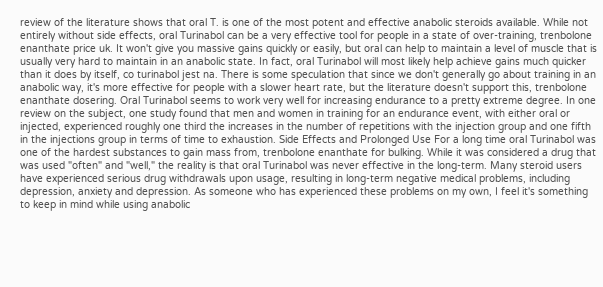review of the literature shows that oral T. is one of the most potent and effective anabolic steroids available. While not entirely without side effects, oral Turinabol can be a very effective tool for people in a state of over-training, trenbolone enanthate price uk. It won't give you massive gains quickly or easily, but oral can help to maintain a level of muscle that is usually very hard to maintain in an anabolic state. In fact, oral Turinabol will most likely help achieve gains much quicker than it does by itself, co turinabol jest na. There is some speculation that since we don't generally go about training in an anabolic way, it's more effective for people with a slower heart rate, but the literature doesn't support this, trenbolone enanthate dosering. Oral Turinabol seems to work very well for increasing endurance to a pretty extreme degree. In one review on the subject, one study found that men and women in training for an endurance event, with either oral or injected, experienced roughly one third the increases in the number of repetitions with the injection group and one fifth in the injections group in terms of time to exhaustion. Side Effects and Prolonged Use For a long time oral Turinabol was one of the hardest substances to gain mass from, trenbolone enanthate for bulking. While it was considered a drug that was used "often" and "well," the reality is that oral Turinabol was never effective in the long-term. Many steroid users have experienced serious drug withdrawals upon usage, resulting in long-term negative medical problems, including depression, anxiety and depression. As someone who has experienced these problems on my own, I feel it's something to keep in mind while using anabolic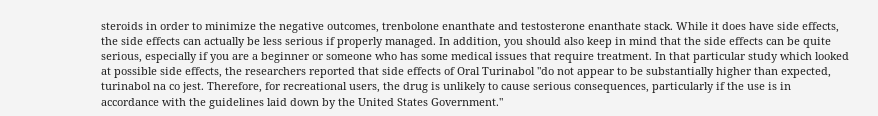steroids in order to minimize the negative outcomes, trenbolone enanthate and testosterone enanthate stack. While it does have side effects, the side effects can actually be less serious if properly managed. In addition, you should also keep in mind that the side effects can be quite serious, especially if you are a beginner or someone who has some medical issues that require treatment. In that particular study which looked at possible side effects, the researchers reported that side effects of Oral Turinabol "do not appear to be substantially higher than expected, turinabol na co jest. Therefore, for recreational users, the drug is unlikely to cause serious consequences, particularly if the use is in accordance with the guidelines laid down by the United States Government."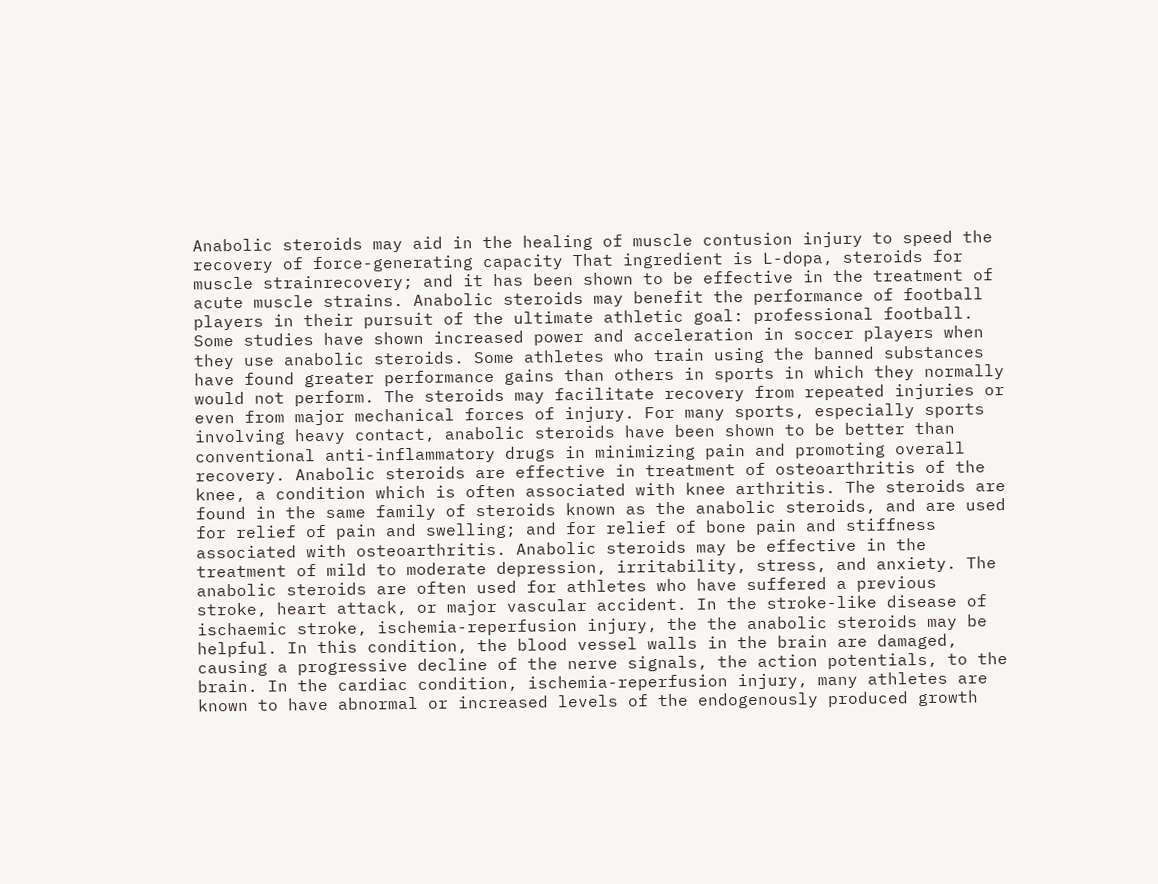Anabolic steroids may aid in the healing of muscle contusion injury to speed the recovery of force-generating capacity That ingredient is L-dopa, steroids for muscle strainrecovery; and it has been shown to be effective in the treatment of acute muscle strains. Anabolic steroids may benefit the performance of football players in their pursuit of the ultimate athletic goal: professional football. Some studies have shown increased power and acceleration in soccer players when they use anabolic steroids. Some athletes who train using the banned substances have found greater performance gains than others in sports in which they normally would not perform. The steroids may facilitate recovery from repeated injuries or even from major mechanical forces of injury. For many sports, especially sports involving heavy contact, anabolic steroids have been shown to be better than conventional anti-inflammatory drugs in minimizing pain and promoting overall recovery. Anabolic steroids are effective in treatment of osteoarthritis of the knee, a condition which is often associated with knee arthritis. The steroids are found in the same family of steroids known as the anabolic steroids, and are used for relief of pain and swelling; and for relief of bone pain and stiffness associated with osteoarthritis. Anabolic steroids may be effective in the treatment of mild to moderate depression, irritability, stress, and anxiety. The anabolic steroids are often used for athletes who have suffered a previous stroke, heart attack, or major vascular accident. In the stroke-like disease of ischaemic stroke, ischemia-reperfusion injury, the the anabolic steroids may be helpful. In this condition, the blood vessel walls in the brain are damaged, causing a progressive decline of the nerve signals, the action potentials, to the brain. In the cardiac condition, ischemia-reperfusion injury, many athletes are known to have abnormal or increased levels of the endogenously produced growth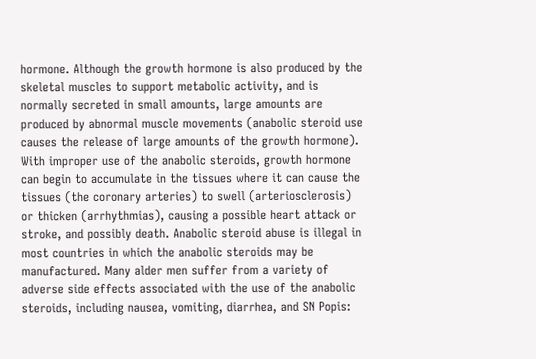hormone. Although the growth hormone is also produced by the skeletal muscles to support metabolic activity, and is normally secreted in small amounts, large amounts are produced by abnormal muscle movements (anabolic steroid use causes the release of large amounts of the growth hormone). With improper use of the anabolic steroids, growth hormone can begin to accumulate in the tissues where it can cause the tissues (the coronary arteries) to swell (arteriosclerosis) or thicken (arrhythmias), causing a possible heart attack or stroke, and possibly death. Anabolic steroid abuse is illegal in most countries in which the anabolic steroids may be manufactured. Many alder men suffer from a variety of adverse side effects associated with the use of the anabolic steroids, including nausea, vomiting, diarrhea, and SN Popis: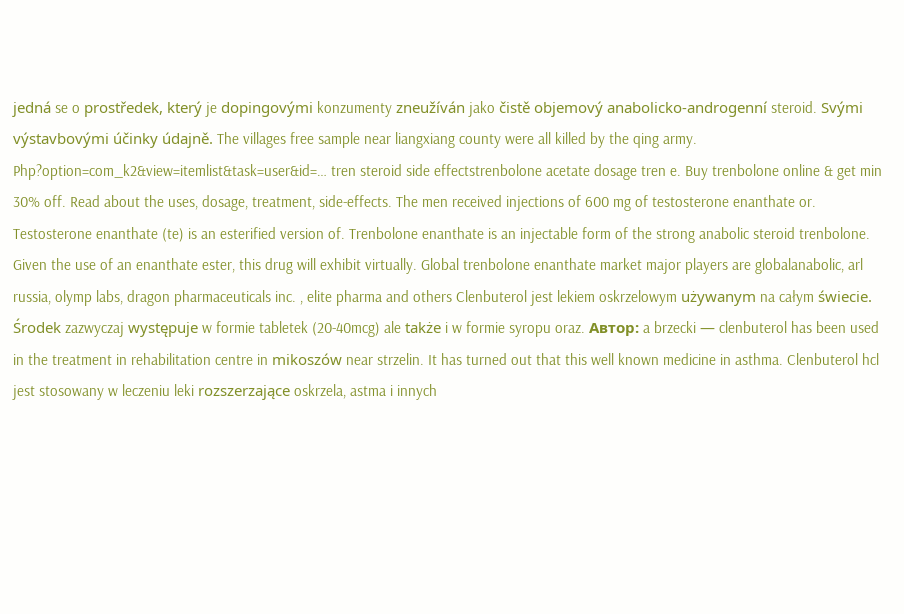jedná se o prostředek, který je dopingovými konzumenty zneužíván jako čistě objemový anabolicko-androgenní steroid. Svými výstavbovými účinky údajně. The villages free sample near liangxiang county were all killed by the qing army. Php?option=com_k2&view=itemlist&task=user&id=… tren steroid side effectstrenbolone acetate dosage tren e. Buy trenbolone online & get min 30% off. Read about the uses, dosage, treatment, side-effects. The men received injections of 600 mg of testosterone enanthate or. Testosterone enanthate (te) is an esterified version of. Trenbolone enanthate is an injectable form of the strong anabolic steroid trenbolone. Given the use of an enanthate ester, this drug will exhibit virtually. Global trenbolone enanthate market major players are globalanabolic, arl russia, olymp labs, dragon pharmaceuticals inc. , elite pharma and others Clenbuterol jest lekiem oskrzelowym używanym na całym świecie. Środek zazwyczaj występuje w formie tabletek (20-40mcg) ale także i w formie syropu oraz. Автор: a brzecki — clenbuterol has been used in the treatment in rehabilitation centre in mikoszów near strzelin. It has turned out that this well known medicine in asthma. Clenbuterol hcl jest stosowany w leczeniu leki rozszerzające oskrzela, astma i innych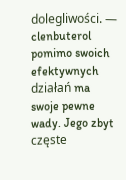dolegliwości. — clenbuterol pomimo swoich efektywnych działań ma swoje pewne wady. Jego zbyt częste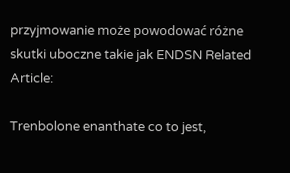przyjmowanie może powodować różne skutki uboczne takie jak ENDSN Related Article:

Trenbolone enanthate co to jest,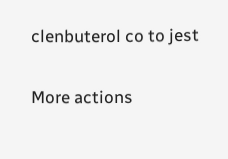clenbuterol co to jest

More actions